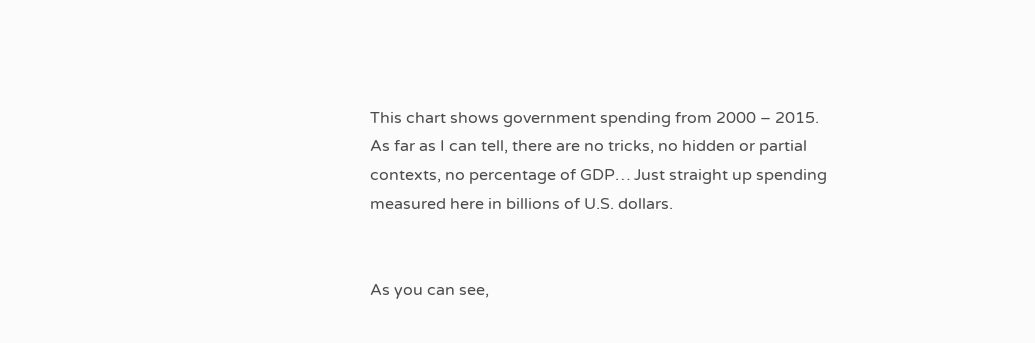This chart shows government spending from 2000 – 2015.  As far as I can tell, there are no tricks, no hidden or partial contexts, no percentage of GDP… Just straight up spending measured here in billions of U.S. dollars.


As you can see,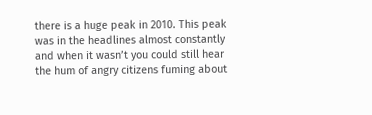there is a huge peak in 2010. This peak was in the headlines almost constantly and when it wasn’t you could still hear the hum of angry citizens fuming about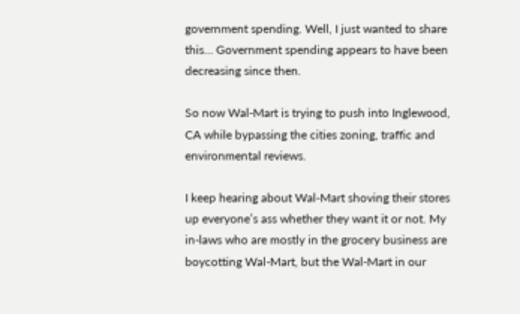government spending. Well, I just wanted to share this… Government spending appears to have been decreasing since then.

So now Wal-Mart is trying to push into Inglewood, CA while bypassing the cities zoning, traffic and environmental reviews.

I keep hearing about Wal-Mart shoving their stores up everyone’s ass whether they want it or not. My in-laws who are mostly in the grocery business are boycotting Wal-Mart, but the Wal-Mart in our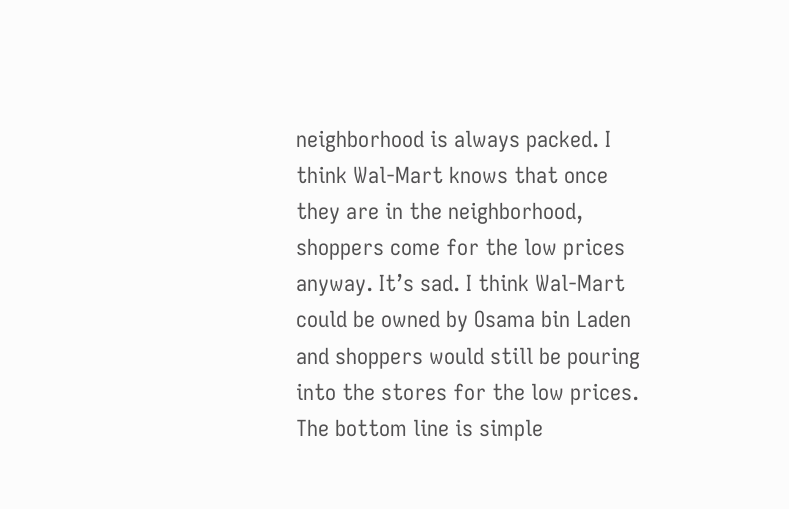neighborhood is always packed. I think Wal-Mart knows that once they are in the neighborhood, shoppers come for the low prices anyway. It’s sad. I think Wal-Mart could be owned by Osama bin Laden and shoppers would still be pouring into the stores for the low prices. The bottom line is simple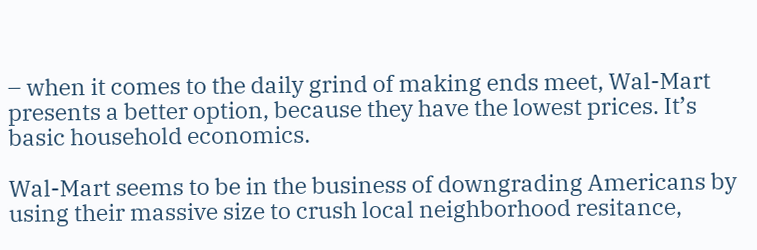– when it comes to the daily grind of making ends meet, Wal-Mart presents a better option, because they have the lowest prices. It’s basic household economics.

Wal-Mart seems to be in the business of downgrading Americans by using their massive size to crush local neighborhood resitance,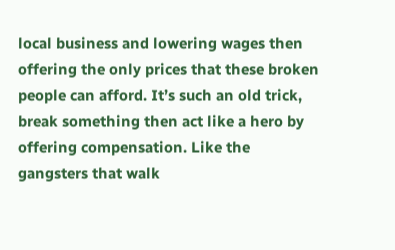local business and lowering wages then offering the only prices that these broken people can afford. It’s such an old trick, break something then act like a hero by offering compensation. Like the gangsters that walk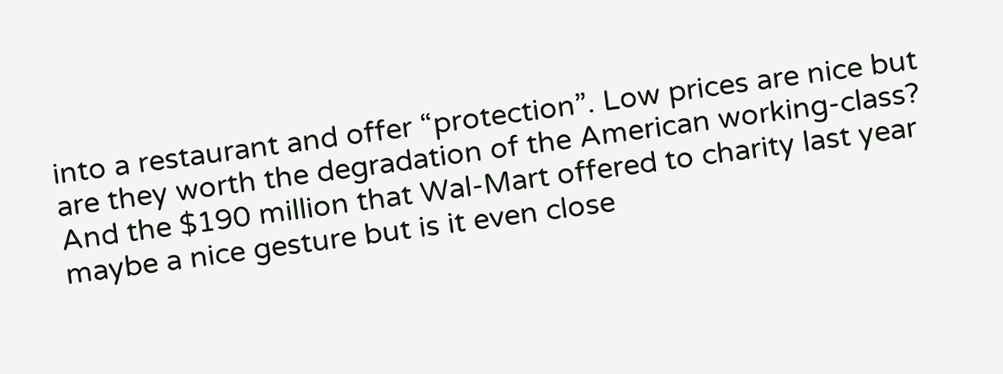into a restaurant and offer “protection”. Low prices are nice but are they worth the degradation of the American working-class? And the $190 million that Wal-Mart offered to charity last year maybe a nice gesture but is it even close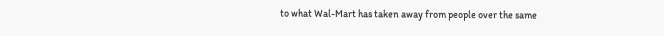to what Wal-Mart has taken away from people over the same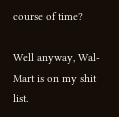course of time?

Well anyway, Wal-Mart is on my shit list.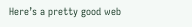Here’s a pretty good web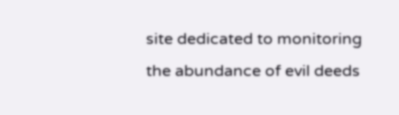site dedicated to monitoring the abundance of evil deeds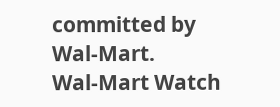committed by Wal-Mart.
Wal-Mart Watch